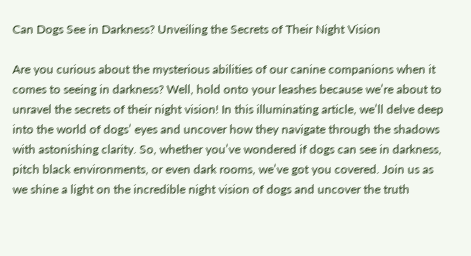Can Dogs See in Darkness? Unveiling the Secrets of Their Night Vision

Are you curious about the mysterious abilities of our canine companions when it comes to seeing in darkness? Well, hold onto your leashes because we’re about to unravel the secrets of their night vision! In this illuminating article, we’ll delve deep into the world of dogs’ eyes and uncover how they navigate through the shadows with astonishing clarity. So, whether you’ve wondered if dogs can see in darkness, pitch black environments, or even dark rooms, we’ve got you covered. Join us as we shine a light on the incredible night vision of dogs and uncover the truth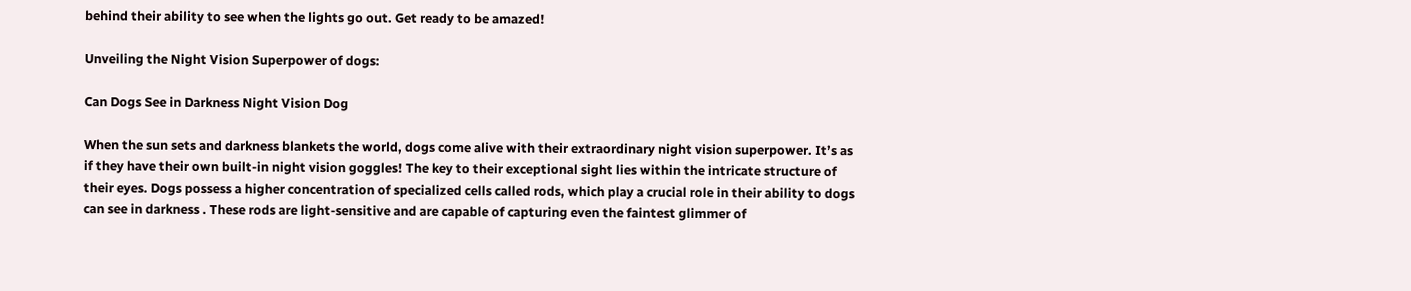behind their ability to see when the lights go out. Get ready to be amazed!

Unveiling the Night Vision Superpower of dogs:

Can Dogs See in Darkness Night Vision Dog

When the sun sets and darkness blankets the world, dogs come alive with their extraordinary night vision superpower. It’s as if they have their own built-in night vision goggles! The key to their exceptional sight lies within the intricate structure of their eyes. Dogs possess a higher concentration of specialized cells called rods, which play a crucial role in their ability to dogs can see in darkness . These rods are light-sensitive and are capable of capturing even the faintest glimmer of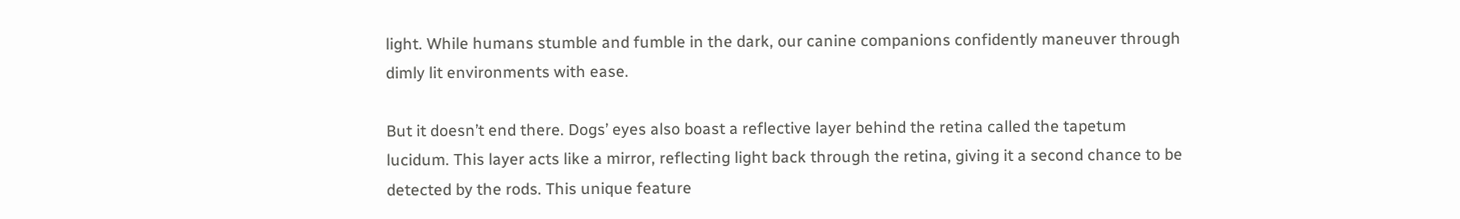light. While humans stumble and fumble in the dark, our canine companions confidently maneuver through dimly lit environments with ease.

But it doesn’t end there. Dogs’ eyes also boast a reflective layer behind the retina called the tapetum lucidum. This layer acts like a mirror, reflecting light back through the retina, giving it a second chance to be detected by the rods. This unique feature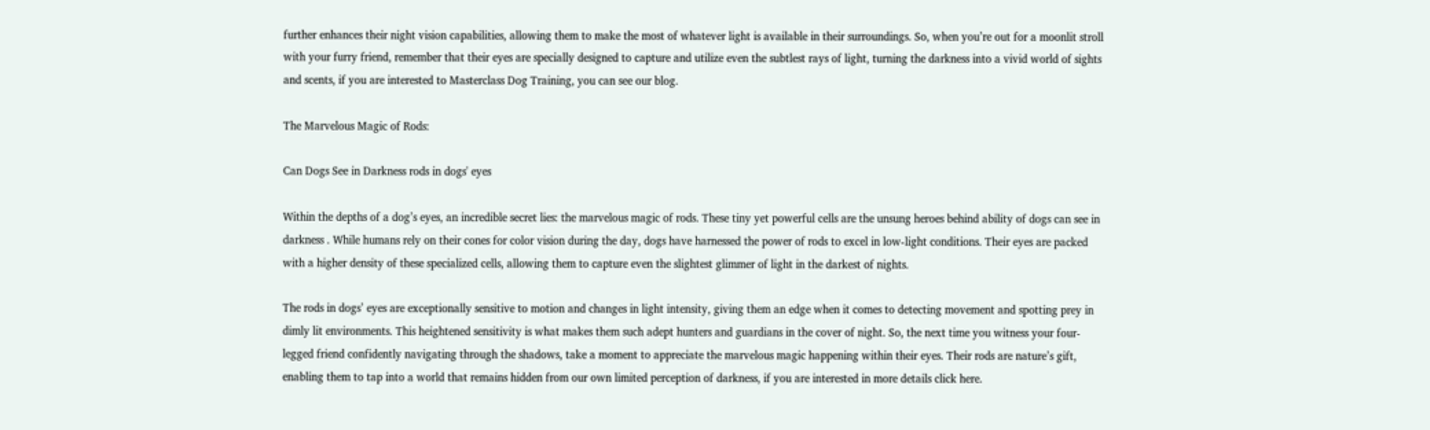further enhances their night vision capabilities, allowing them to make the most of whatever light is available in their surroundings. So, when you’re out for a moonlit stroll with your furry friend, remember that their eyes are specially designed to capture and utilize even the subtlest rays of light, turning the darkness into a vivid world of sights and scents, if you are interested to Masterclass Dog Training, you can see our blog.

The Marvelous Magic of Rods:

Can Dogs See in Darkness rods in dogs' eyes

Within the depths of a dog’s eyes, an incredible secret lies: the marvelous magic of rods. These tiny yet powerful cells are the unsung heroes behind ability of dogs can see in darkness . While humans rely on their cones for color vision during the day, dogs have harnessed the power of rods to excel in low-light conditions. Their eyes are packed with a higher density of these specialized cells, allowing them to capture even the slightest glimmer of light in the darkest of nights.

The rods in dogs’ eyes are exceptionally sensitive to motion and changes in light intensity, giving them an edge when it comes to detecting movement and spotting prey in dimly lit environments. This heightened sensitivity is what makes them such adept hunters and guardians in the cover of night. So, the next time you witness your four-legged friend confidently navigating through the shadows, take a moment to appreciate the marvelous magic happening within their eyes. Their rods are nature’s gift, enabling them to tap into a world that remains hidden from our own limited perception of darkness, if you are interested in more details click here.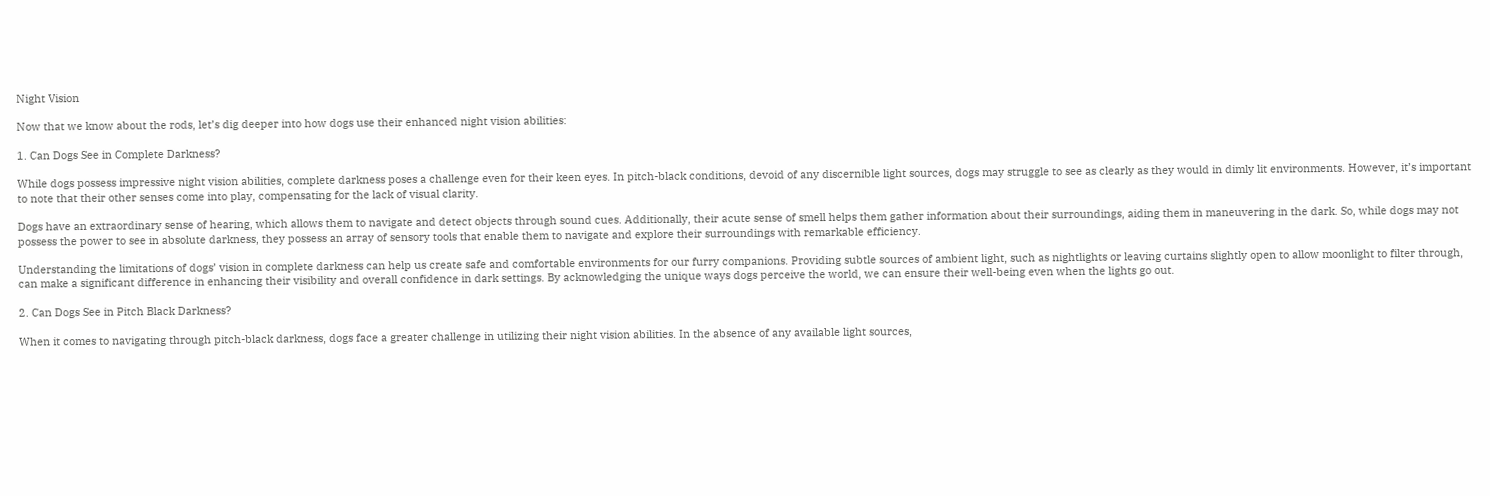Night Vision

Now that we know about the rods, let’s dig deeper into how dogs use their enhanced night vision abilities:

1. Can Dogs See in Complete Darkness?

While dogs possess impressive night vision abilities, complete darkness poses a challenge even for their keen eyes. In pitch-black conditions, devoid of any discernible light sources, dogs may struggle to see as clearly as they would in dimly lit environments. However, it’s important to note that their other senses come into play, compensating for the lack of visual clarity.

Dogs have an extraordinary sense of hearing, which allows them to navigate and detect objects through sound cues. Additionally, their acute sense of smell helps them gather information about their surroundings, aiding them in maneuvering in the dark. So, while dogs may not possess the power to see in absolute darkness, they possess an array of sensory tools that enable them to navigate and explore their surroundings with remarkable efficiency.

Understanding the limitations of dogs’ vision in complete darkness can help us create safe and comfortable environments for our furry companions. Providing subtle sources of ambient light, such as nightlights or leaving curtains slightly open to allow moonlight to filter through, can make a significant difference in enhancing their visibility and overall confidence in dark settings. By acknowledging the unique ways dogs perceive the world, we can ensure their well-being even when the lights go out.

2. Can Dogs See in Pitch Black Darkness?

When it comes to navigating through pitch-black darkness, dogs face a greater challenge in utilizing their night vision abilities. In the absence of any available light sources,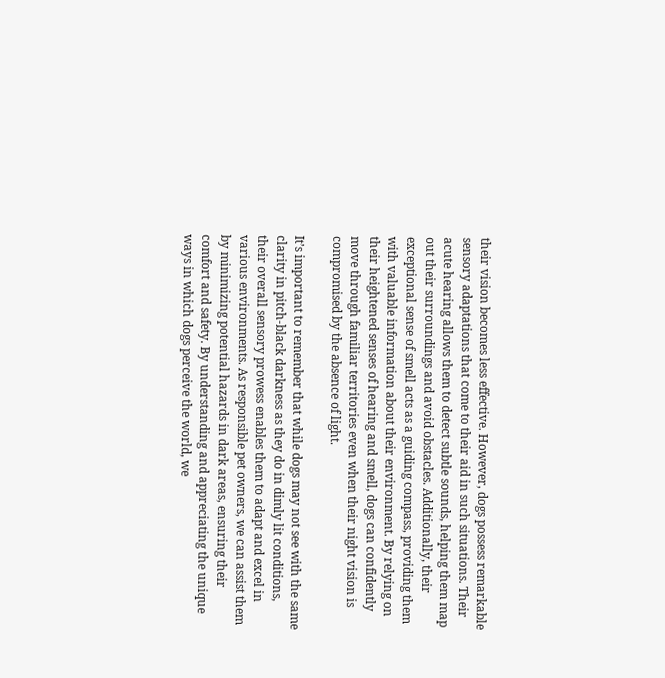their vision becomes less effective. However, dogs possess remarkable sensory adaptations that come to their aid in such situations. Their acute hearing allows them to detect subtle sounds, helping them map out their surroundings and avoid obstacles. Additionally, their exceptional sense of smell acts as a guiding compass, providing them with valuable information about their environment. By relying on their heightened senses of hearing and smell, dogs can confidently move through familiar territories even when their night vision is compromised by the absence of light.

It’s important to remember that while dogs may not see with the same clarity in pitch-black darkness as they do in dimly lit conditions, their overall sensory prowess enables them to adapt and excel in various environments. As responsible pet owners, we can assist them by minimizing potential hazards in dark areas, ensuring their comfort and safety. By understanding and appreciating the unique ways in which dogs perceive the world, we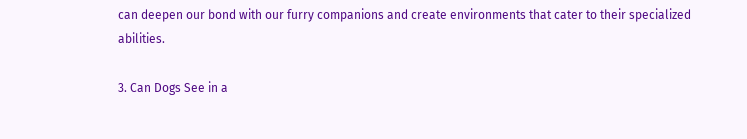can deepen our bond with our furry companions and create environments that cater to their specialized abilities.

3. Can Dogs See in a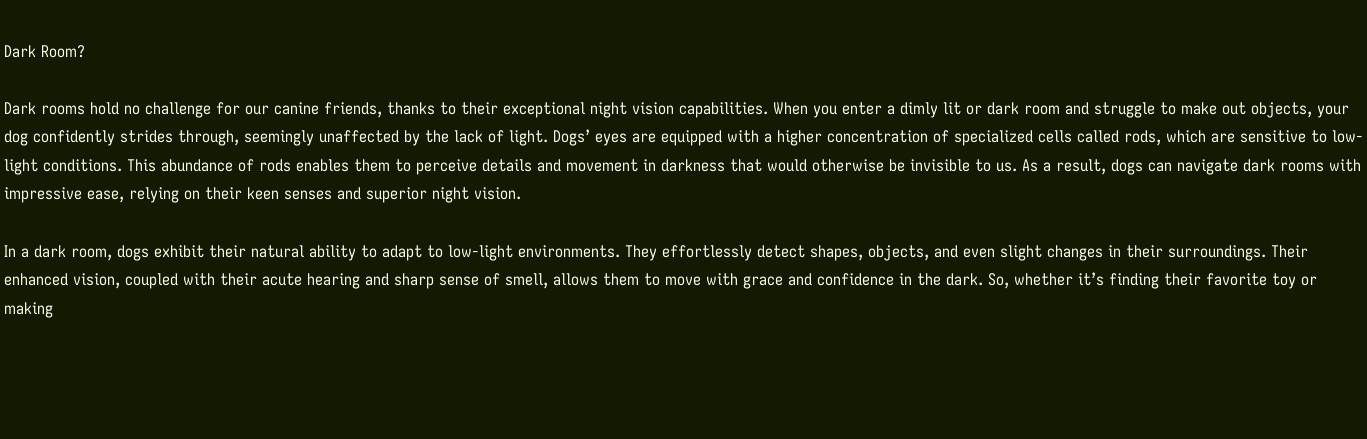Dark Room?

Dark rooms hold no challenge for our canine friends, thanks to their exceptional night vision capabilities. When you enter a dimly lit or dark room and struggle to make out objects, your dog confidently strides through, seemingly unaffected by the lack of light. Dogs’ eyes are equipped with a higher concentration of specialized cells called rods, which are sensitive to low-light conditions. This abundance of rods enables them to perceive details and movement in darkness that would otherwise be invisible to us. As a result, dogs can navigate dark rooms with impressive ease, relying on their keen senses and superior night vision.

In a dark room, dogs exhibit their natural ability to adapt to low-light environments. They effortlessly detect shapes, objects, and even slight changes in their surroundings. Their enhanced vision, coupled with their acute hearing and sharp sense of smell, allows them to move with grace and confidence in the dark. So, whether it’s finding their favorite toy or making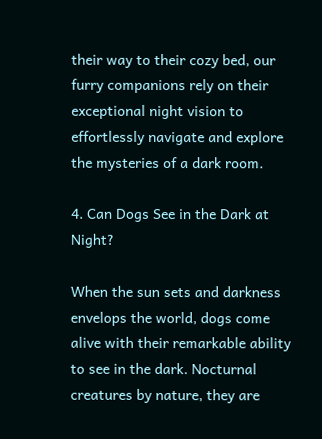their way to their cozy bed, our furry companions rely on their exceptional night vision to effortlessly navigate and explore the mysteries of a dark room.

4. Can Dogs See in the Dark at Night?

When the sun sets and darkness envelops the world, dogs come alive with their remarkable ability to see in the dark. Nocturnal creatures by nature, they are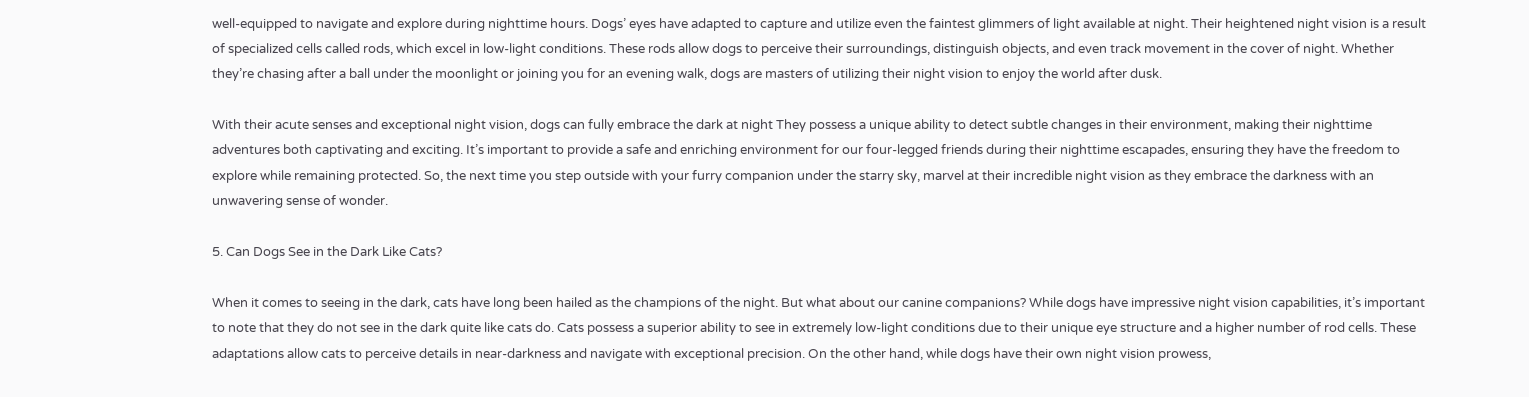well-equipped to navigate and explore during nighttime hours. Dogs’ eyes have adapted to capture and utilize even the faintest glimmers of light available at night. Their heightened night vision is a result of specialized cells called rods, which excel in low-light conditions. These rods allow dogs to perceive their surroundings, distinguish objects, and even track movement in the cover of night. Whether they’re chasing after a ball under the moonlight or joining you for an evening walk, dogs are masters of utilizing their night vision to enjoy the world after dusk.

With their acute senses and exceptional night vision, dogs can fully embrace the dark at night They possess a unique ability to detect subtle changes in their environment, making their nighttime adventures both captivating and exciting. It’s important to provide a safe and enriching environment for our four-legged friends during their nighttime escapades, ensuring they have the freedom to explore while remaining protected. So, the next time you step outside with your furry companion under the starry sky, marvel at their incredible night vision as they embrace the darkness with an unwavering sense of wonder.

5. Can Dogs See in the Dark Like Cats?

When it comes to seeing in the dark, cats have long been hailed as the champions of the night. But what about our canine companions? While dogs have impressive night vision capabilities, it’s important to note that they do not see in the dark quite like cats do. Cats possess a superior ability to see in extremely low-light conditions due to their unique eye structure and a higher number of rod cells. These adaptations allow cats to perceive details in near-darkness and navigate with exceptional precision. On the other hand, while dogs have their own night vision prowess,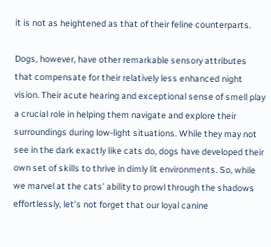it is not as heightened as that of their feline counterparts.

Dogs, however, have other remarkable sensory attributes that compensate for their relatively less enhanced night vision. Their acute hearing and exceptional sense of smell play a crucial role in helping them navigate and explore their surroundings during low-light situations. While they may not see in the dark exactly like cats do, dogs have developed their own set of skills to thrive in dimly lit environments. So, while we marvel at the cats’ ability to prowl through the shadows effortlessly, let’s not forget that our loyal canine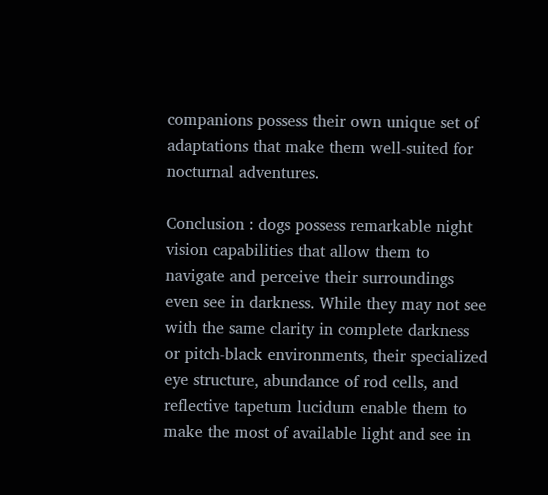companions possess their own unique set of adaptations that make them well-suited for nocturnal adventures.

Conclusion : dogs possess remarkable night vision capabilities that allow them to navigate and perceive their surroundings even see in darkness. While they may not see with the same clarity in complete darkness or pitch-black environments, their specialized eye structure, abundance of rod cells, and reflective tapetum lucidum enable them to make the most of available light and see in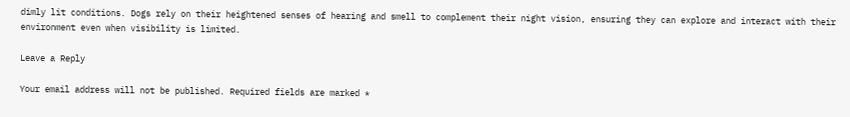dimly lit conditions. Dogs rely on their heightened senses of hearing and smell to complement their night vision, ensuring they can explore and interact with their environment even when visibility is limited.

Leave a Reply

Your email address will not be published. Required fields are marked *